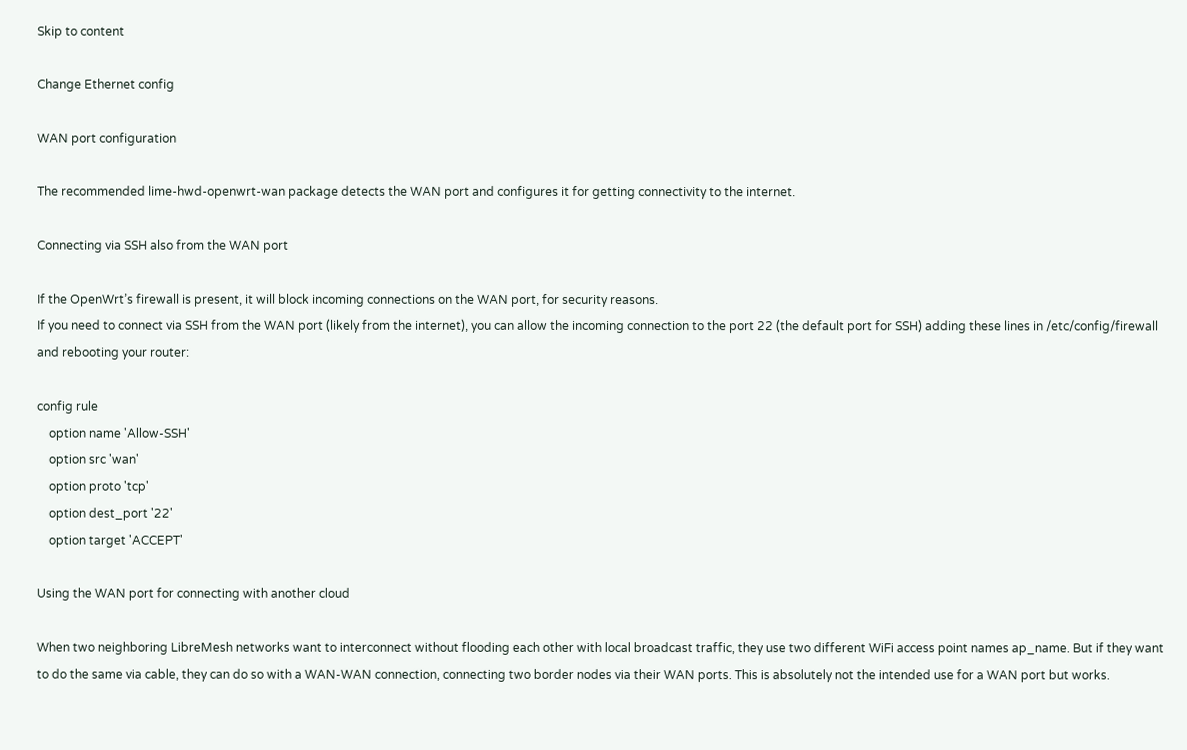Skip to content

Change Ethernet config

WAN port configuration

The recommended lime-hwd-openwrt-wan package detects the WAN port and configures it for getting connectivity to the internet.

Connecting via SSH also from the WAN port

If the OpenWrt’s firewall is present, it will block incoming connections on the WAN port, for security reasons.
If you need to connect via SSH from the WAN port (likely from the internet), you can allow the incoming connection to the port 22 (the default port for SSH) adding these lines in /etc/config/firewall and rebooting your router:

config rule
    option name 'Allow-SSH'
    option src 'wan'
    option proto 'tcp'
    option dest_port '22'
    option target 'ACCEPT'

Using the WAN port for connecting with another cloud

When two neighboring LibreMesh networks want to interconnect without flooding each other with local broadcast traffic, they use two different WiFi access point names ap_name. But if they want to do the same via cable, they can do so with a WAN-WAN connection, connecting two border nodes via their WAN ports. This is absolutely not the intended use for a WAN port but works.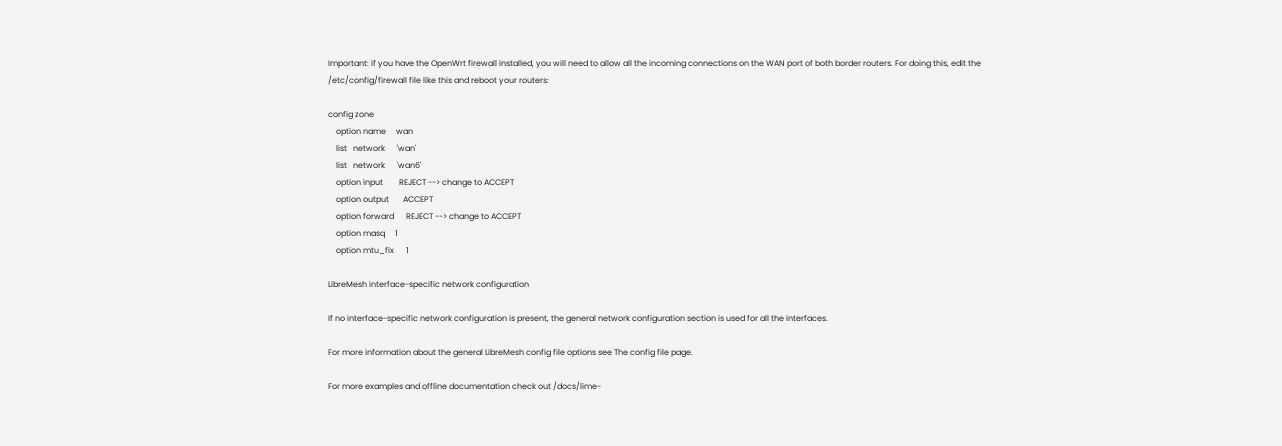Important: if you have the OpenWrt firewall installed, you will need to allow all the incoming connections on the WAN port of both border routers. For doing this, edit the /etc/config/firewall file like this and reboot your routers:

config zone
    option name     wan
    list   network      'wan'
    list   network      'wan6'
    option input        REJECT --> change to ACCEPT
    option output       ACCEPT
    option forward      REJECT --> change to ACCEPT
    option masq     1
    option mtu_fix      1

LibreMesh interface-specific network configuration

If no interface-specific network configuration is present, the general network configuration section is used for all the interfaces.

For more information about the general LibreMesh config file options see The config file page.

For more examples and offline documentation check out /docs/lime-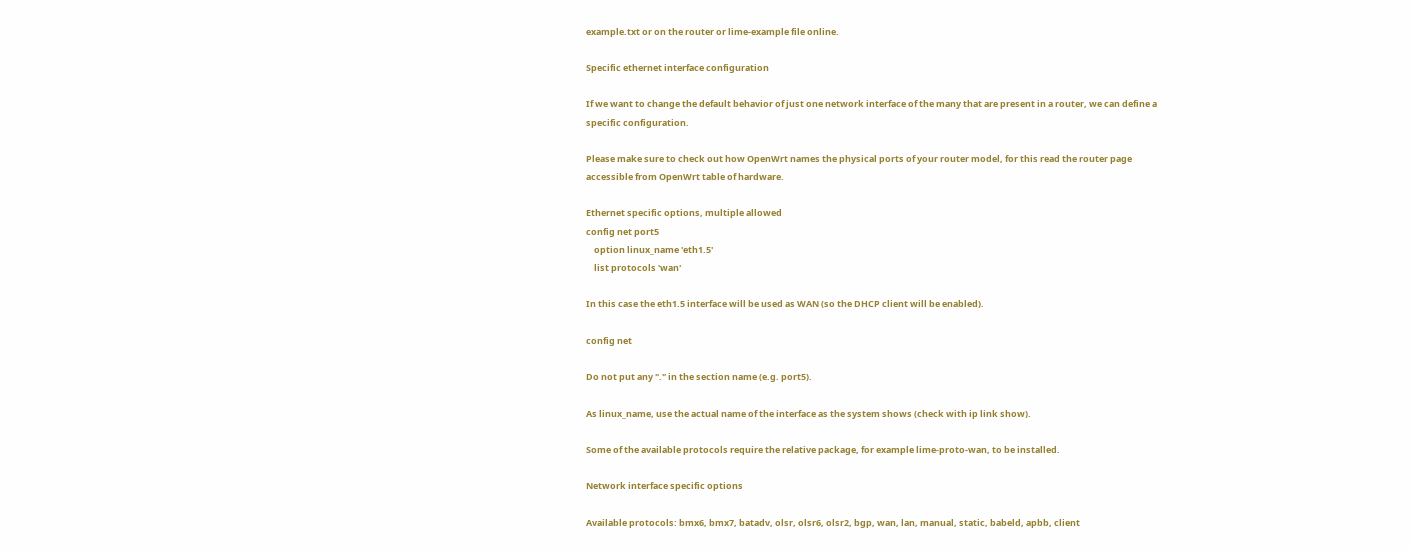example.txt or on the router or lime-example file online.

Specific ethernet interface configuration

If we want to change the default behavior of just one network interface of the many that are present in a router, we can define a specific configuration.

Please make sure to check out how OpenWrt names the physical ports of your router model, for this read the router page accessible from OpenWrt table of hardware.

Ethernet specific options, multiple allowed
config net port5
    option linux_name 'eth1.5'
    list protocols 'wan'

In this case the eth1.5 interface will be used as WAN (so the DHCP client will be enabled).

config net

Do not put any "." in the section name (e.g. port5).

As linux_name, use the actual name of the interface as the system shows (check with ip link show).

Some of the available protocols require the relative package, for example lime-proto-wan, to be installed.

Network interface specific options

Available protocols: bmx6, bmx7, batadv, olsr, olsr6, olsr2, bgp, wan, lan, manual, static, babeld, apbb, client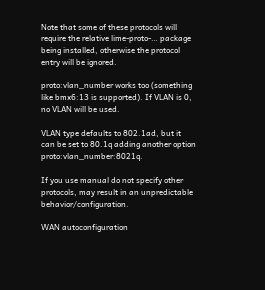Note that some of these protocols will require the relative lime-proto-… package being installed, otherwise the protocol entry will be ignored.

proto:vlan_number works too (something like bmx6:13 is supported). If VLAN is 0, no VLAN will be used.

VLAN type defaults to 802.1ad, but it can be set to 80.1q adding another option proto:vlan_number:8021q.

If you use manual do not specify other protocols, may result in an unpredictable behavior/configuration.

WAN autoconfiguration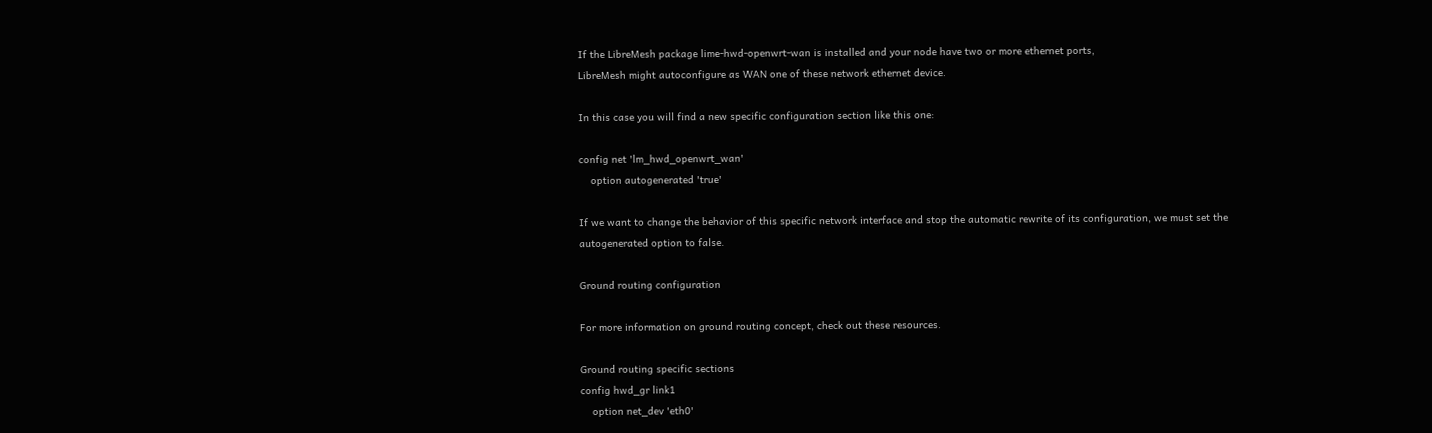If the LibreMesh package lime-hwd-openwrt-wan is installed and your node have two or more ethernet ports,
LibreMesh might autoconfigure as WAN one of these network ethernet device.

In this case you will find a new specific configuration section like this one:

config net 'lm_hwd_openwrt_wan'
    option autogenerated 'true'

If we want to change the behavior of this specific network interface and stop the automatic rewrite of its configuration, we must set the autogenerated option to false.

Ground routing configuration

For more information on ground routing concept, check out these resources.

Ground routing specific sections
config hwd_gr link1
    option net_dev 'eth0'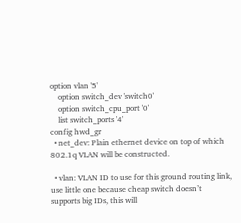option vlan '5'
    option switch_dev 'switch0'
    option switch_cpu_port '0'
    list switch_ports '4'
config hwd_gr
  • net_dev: Plain ethernet device on top of which 802.1q VLAN will be constructed.

  • vlan: VLAN ID to use for this ground routing link, use little one because cheap switch doesn’t supports big IDs, this will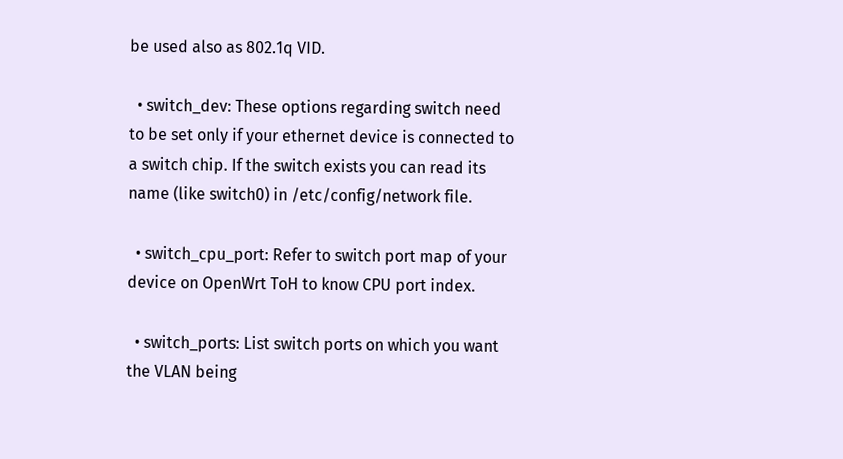be used also as 802.1q VID.

  • switch_dev: These options regarding switch need to be set only if your ethernet device is connected to a switch chip. If the switch exists you can read its name (like switch0) in /etc/config/network file.

  • switch_cpu_port: Refer to switch port map of your device on OpenWrt ToH to know CPU port index.

  • switch_ports: List switch ports on which you want the VLAN being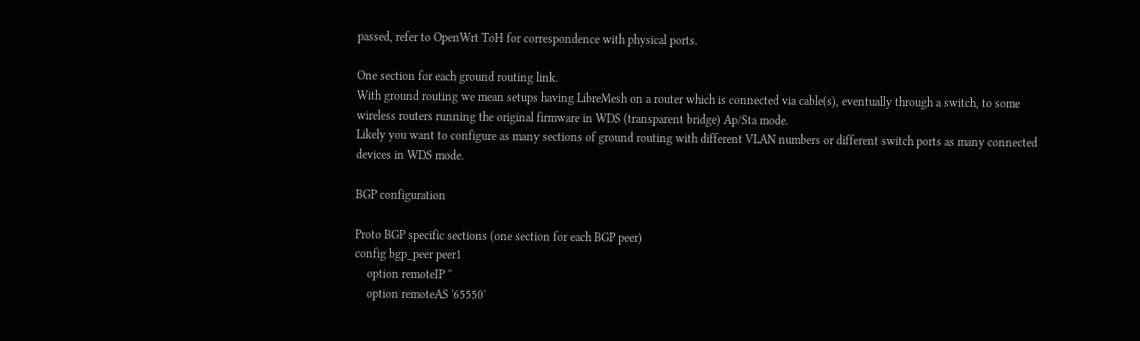passed, refer to OpenWrt ToH for correspondence with physical ports.

One section for each ground routing link.
With ground routing we mean setups having LibreMesh on a router which is connected via cable(s), eventually through a switch, to some wireless routers running the original firmware in WDS (transparent bridge) Ap/Sta mode.
Likely you want to configure as many sections of ground routing with different VLAN numbers or different switch ports as many connected devices in WDS mode.

BGP configuration

Proto BGP specific sections (one section for each BGP peer)
config bgp_peer peer1
    option remoteIP ''
    option remoteAS '65550'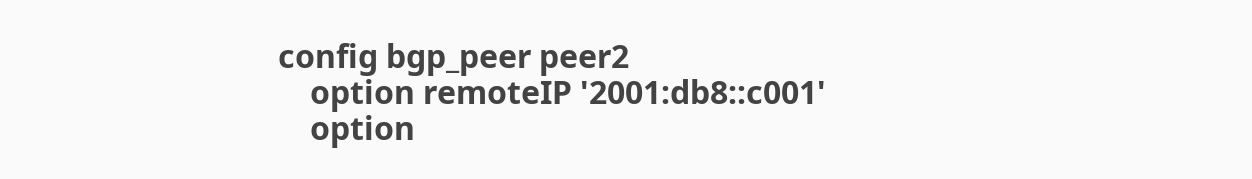config bgp_peer peer2
    option remoteIP '2001:db8::c001'
    option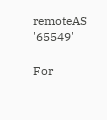remoteAS '65549'

For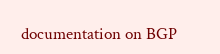documentation on BGP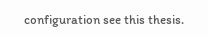configuration see this thesis.